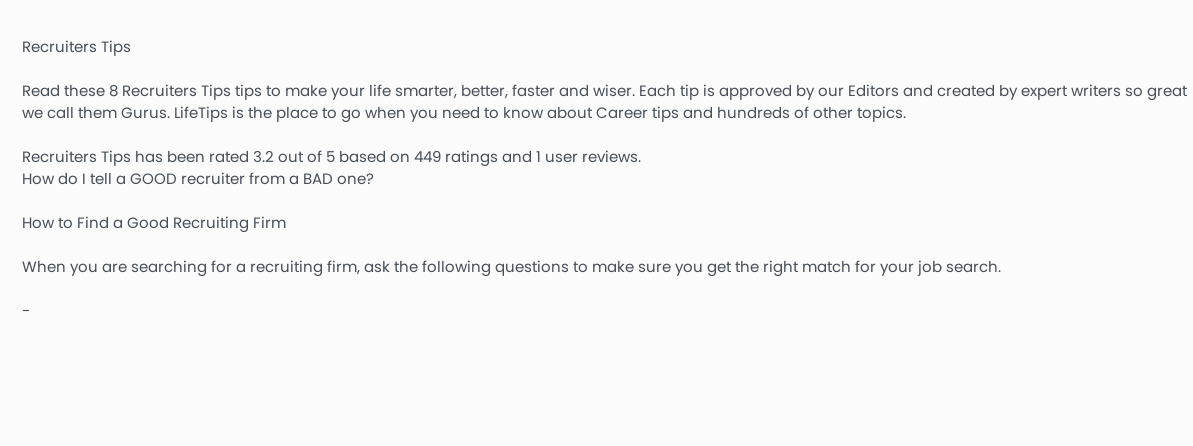Recruiters Tips

Read these 8 Recruiters Tips tips to make your life smarter, better, faster and wiser. Each tip is approved by our Editors and created by expert writers so great we call them Gurus. LifeTips is the place to go when you need to know about Career tips and hundreds of other topics.

Recruiters Tips has been rated 3.2 out of 5 based on 449 ratings and 1 user reviews.
How do I tell a GOOD recruiter from a BAD one?

How to Find a Good Recruiting Firm

When you are searching for a recruiting firm, ask the following questions to make sure you get the right match for your job search.

-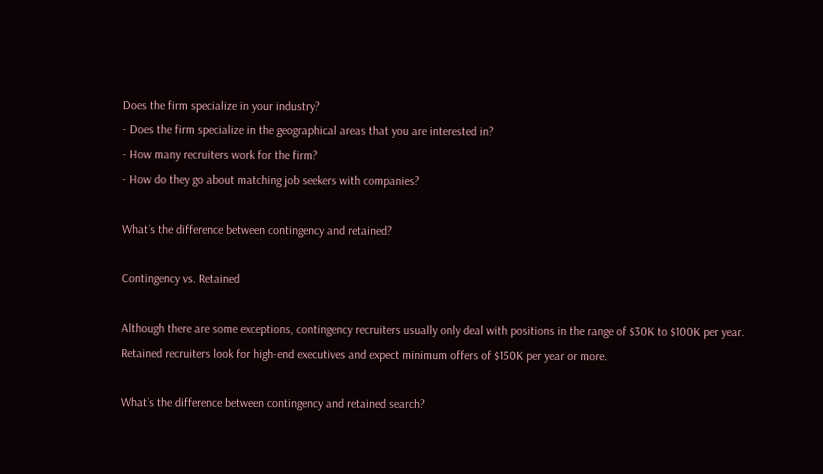Does the firm specialize in your industry?
- Does the firm specialize in the geographical areas that you are interested in?
- How many recruiters work for the firm?
- How do they go about matching job seekers with companies?

What´s the difference between contingency and retained?

Contingency vs. Retained

Although there are some exceptions, contingency recruiters usually only deal with positions in the range of $30K to $100K per year. Retained recruiters look for high-end executives and expect minimum offers of $150K per year or more.

What´s the difference between contingency and retained search?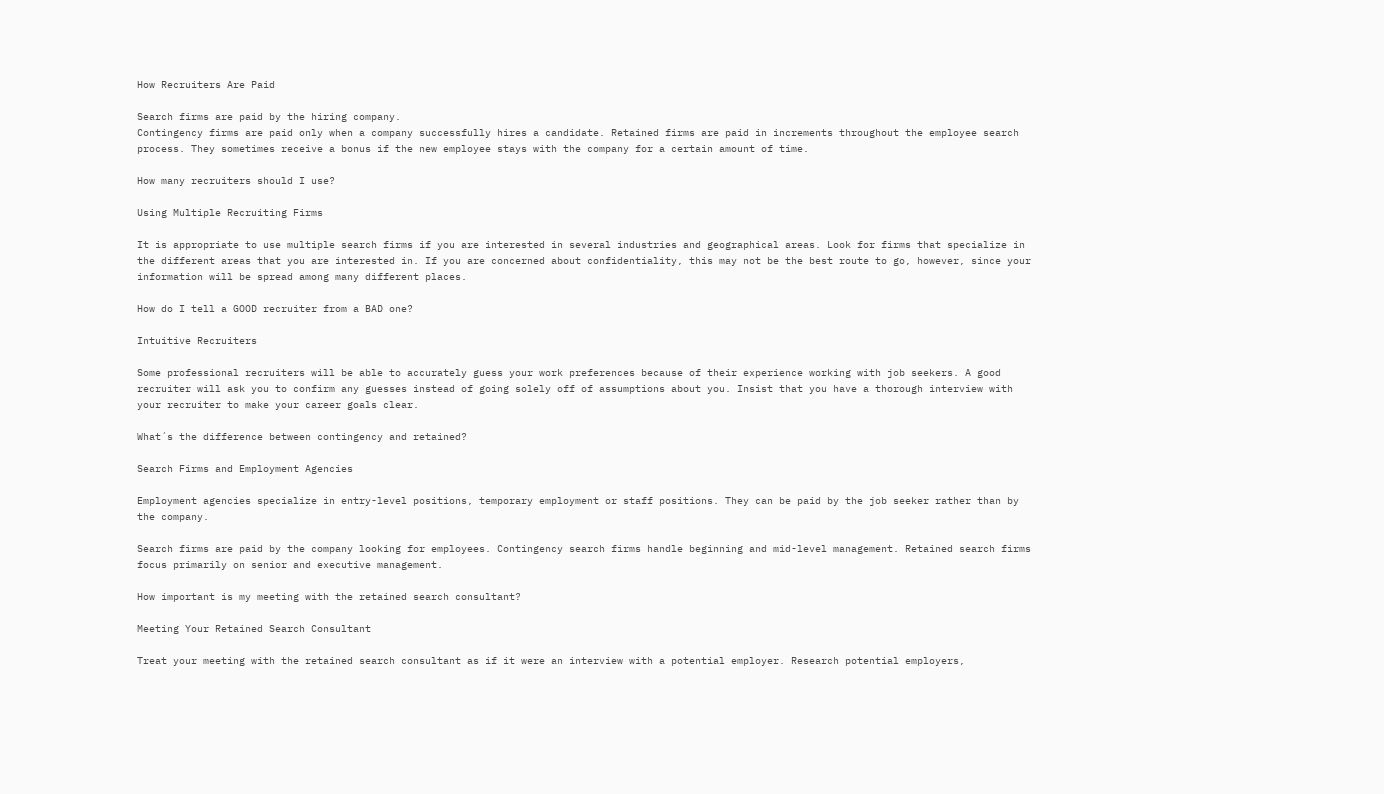How Recruiters Are Paid

Search firms are paid by the hiring company.
Contingency firms are paid only when a company successfully hires a candidate. Retained firms are paid in increments throughout the employee search process. They sometimes receive a bonus if the new employee stays with the company for a certain amount of time.

How many recruiters should I use?

Using Multiple Recruiting Firms

It is appropriate to use multiple search firms if you are interested in several industries and geographical areas. Look for firms that specialize in the different areas that you are interested in. If you are concerned about confidentiality, this may not be the best route to go, however, since your information will be spread among many different places.

How do I tell a GOOD recruiter from a BAD one?

Intuitive Recruiters

Some professional recruiters will be able to accurately guess your work preferences because of their experience working with job seekers. A good recruiter will ask you to confirm any guesses instead of going solely off of assumptions about you. Insist that you have a thorough interview with your recruiter to make your career goals clear.

What´s the difference between contingency and retained?

Search Firms and Employment Agencies

Employment agencies specialize in entry-level positions, temporary employment or staff positions. They can be paid by the job seeker rather than by the company.

Search firms are paid by the company looking for employees. Contingency search firms handle beginning and mid-level management. Retained search firms focus primarily on senior and executive management.

How important is my meeting with the retained search consultant?

Meeting Your Retained Search Consultant

Treat your meeting with the retained search consultant as if it were an interview with a potential employer. Research potential employers,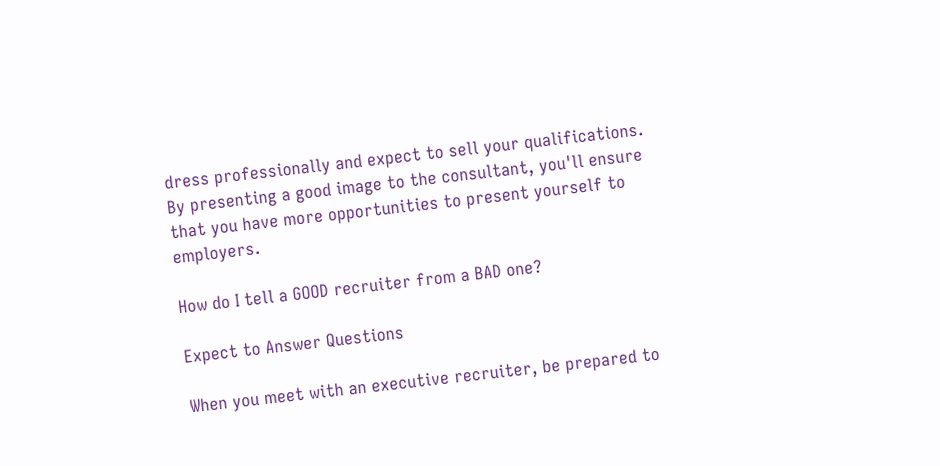dress professionally and expect to sell your qualifications. By presenting a good image to the consultant, you'll ensure that you have more opportunities to present yourself to employers.

How do I tell a GOOD recruiter from a BAD one?

Expect to Answer Questions

When you meet with an executive recruiter, be prepared to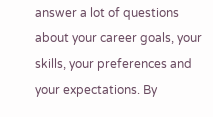answer a lot of questions about your career goals, your skills, your preferences and your expectations. By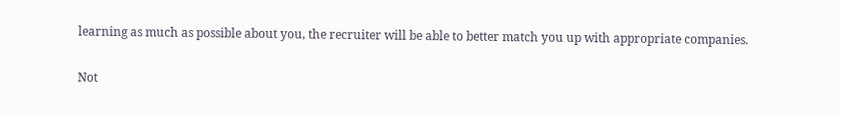learning as much as possible about you, the recruiter will be able to better match you up with appropriate companies.

Not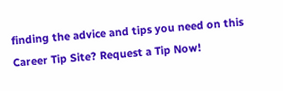finding the advice and tips you need on this Career Tip Site? Request a Tip Now!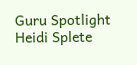Guru Spotlight
Heidi Splete